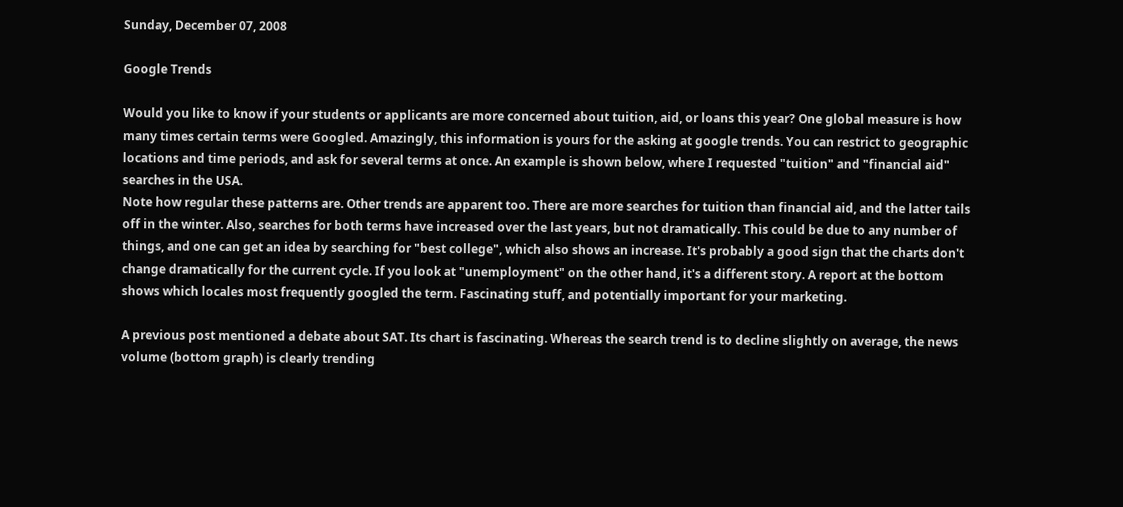Sunday, December 07, 2008

Google Trends

Would you like to know if your students or applicants are more concerned about tuition, aid, or loans this year? One global measure is how many times certain terms were Googled. Amazingly, this information is yours for the asking at google trends. You can restrict to geographic locations and time periods, and ask for several terms at once. An example is shown below, where I requested "tuition" and "financial aid" searches in the USA.
Note how regular these patterns are. Other trends are apparent too. There are more searches for tuition than financial aid, and the latter tails off in the winter. Also, searches for both terms have increased over the last years, but not dramatically. This could be due to any number of things, and one can get an idea by searching for "best college", which also shows an increase. It's probably a good sign that the charts don't change dramatically for the current cycle. If you look at "unemployment" on the other hand, it's a different story. A report at the bottom shows which locales most frequently googled the term. Fascinating stuff, and potentially important for your marketing.

A previous post mentioned a debate about SAT. Its chart is fascinating. Whereas the search trend is to decline slightly on average, the news volume (bottom graph) is clearly trending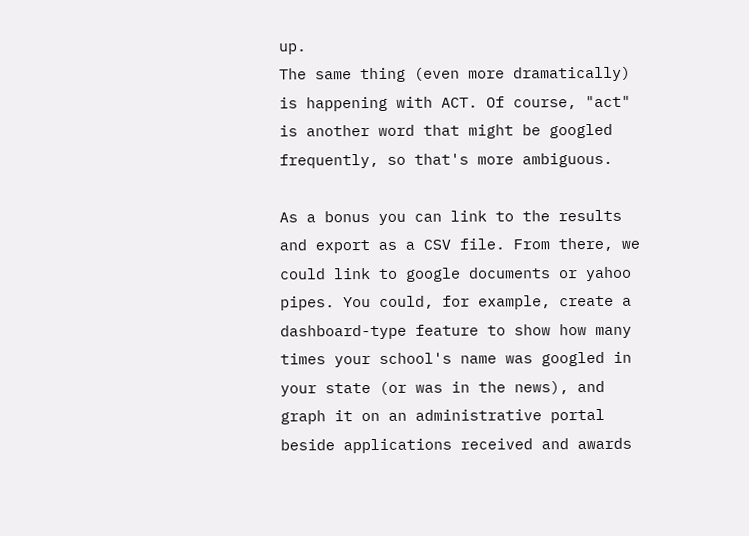up.
The same thing (even more dramatically) is happening with ACT. Of course, "act" is another word that might be googled frequently, so that's more ambiguous.

As a bonus you can link to the results and export as a CSV file. From there, we could link to google documents or yahoo pipes. You could, for example, create a dashboard-type feature to show how many times your school's name was googled in your state (or was in the news), and graph it on an administrative portal beside applications received and awards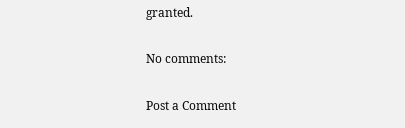granted.

No comments:

Post a Comment